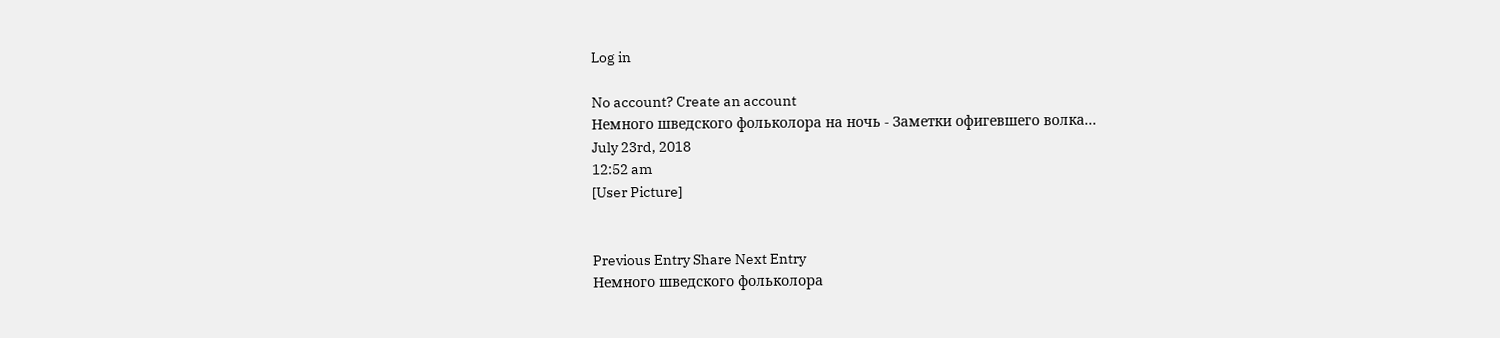Log in

No account? Create an account
Немного шведского фольколора на ночь - Заметки офигевшего волка...
July 23rd, 2018
12:52 am
[User Picture]


Previous Entry Share Next Entry
Немного шведского фольколора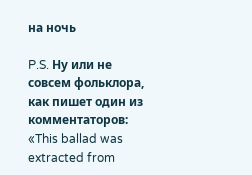на ночь

P.S. Ну или не совсем фольклора, как пишет один из комментаторов: «This ballad was extracted from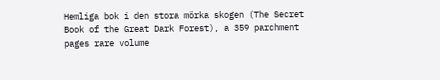Hemliga bok i den stora mörka skogen (The Secret Book of the Great Dark Forest), a 359 parchment pages rare volume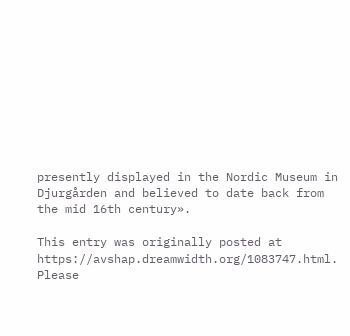presently displayed in the Nordic Museum in Djurgården and believed to date back from the mid 16th century».

This entry was originally posted at https://avshap.dreamwidth.org/1083747.html. Please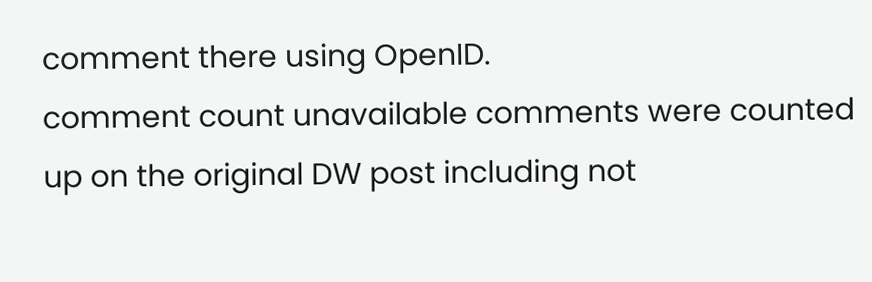comment there using OpenID.
comment count unavailable comments were counted up on the original DW post including not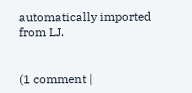automatically imported from LJ.


(1 comment |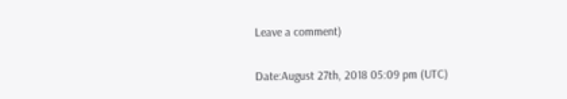Leave a comment)

Date:August 27th, 2018 05:09 pm (UTC)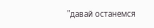"давай останемся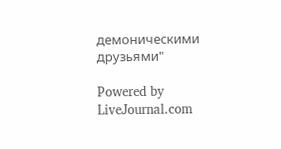демоническими друзьями"

Powered by LiveJournal.com